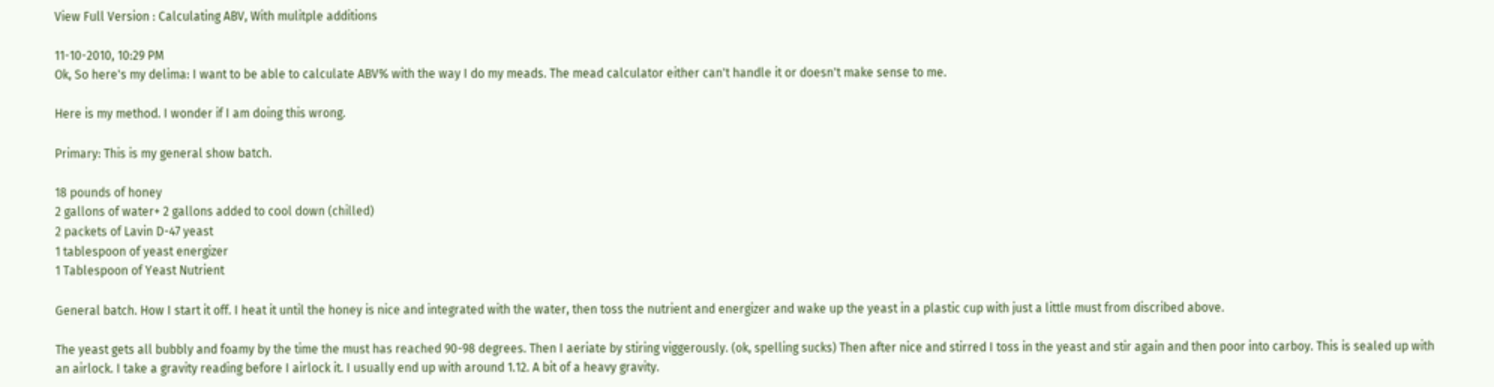View Full Version : Calculating ABV, With mulitple additions

11-10-2010, 10:29 PM
Ok, So here's my delima: I want to be able to calculate ABV% with the way I do my meads. The mead calculator either can't handle it or doesn't make sense to me.

Here is my method. I wonder if I am doing this wrong.

Primary: This is my general show batch.

18 pounds of honey
2 gallons of water+ 2 gallons added to cool down (chilled)
2 packets of Lavin D-47 yeast
1 tablespoon of yeast energizer
1 Tablespoon of Yeast Nutrient

General batch. How I start it off. I heat it until the honey is nice and integrated with the water, then toss the nutrient and energizer and wake up the yeast in a plastic cup with just a little must from discribed above.

The yeast gets all bubbly and foamy by the time the must has reached 90-98 degrees. Then I aeriate by stiring viggerously. (ok, spelling sucks) Then after nice and stirred I toss in the yeast and stir again and then poor into carboy. This is sealed up with an airlock. I take a gravity reading before I airlock it. I usually end up with around 1.12. A bit of a heavy gravity.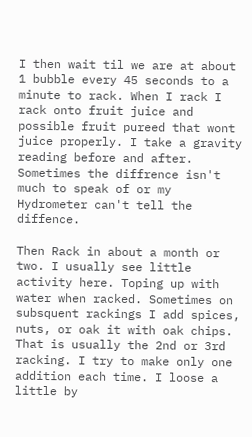I then wait til we are at about 1 bubble every 45 seconds to a minute to rack. When I rack I rack onto fruit juice and possible fruit pureed that wont juice properly. I take a gravity reading before and after. Sometimes the diffrence isn't much to speak of or my Hydrometer can't tell the diffence.

Then Rack in about a month or two. I usually see little activity here. Toping up with water when racked. Sometimes on subsquent rackings I add spices, nuts, or oak it with oak chips. That is usually the 2nd or 3rd racking. I try to make only one addition each time. I loose a little by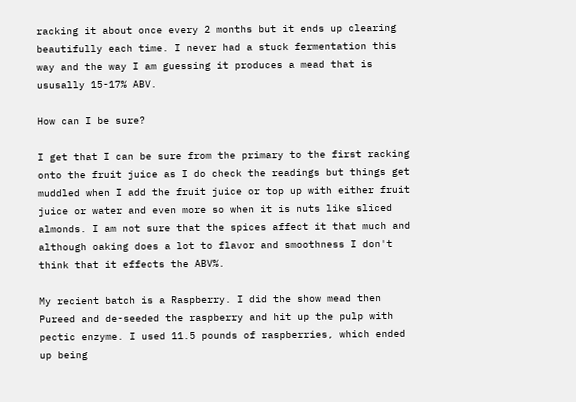racking it about once every 2 months but it ends up clearing beautifully each time. I never had a stuck fermentation this way and the way I am guessing it produces a mead that is ususally 15-17% ABV.

How can I be sure?

I get that I can be sure from the primary to the first racking onto the fruit juice as I do check the readings but things get muddled when I add the fruit juice or top up with either fruit juice or water and even more so when it is nuts like sliced almonds. I am not sure that the spices affect it that much and although oaking does a lot to flavor and smoothness I don't think that it effects the ABV%.

My recient batch is a Raspberry. I did the show mead then Pureed and de-seeded the raspberry and hit up the pulp with pectic enzyme. I used 11.5 pounds of raspberries, which ended up being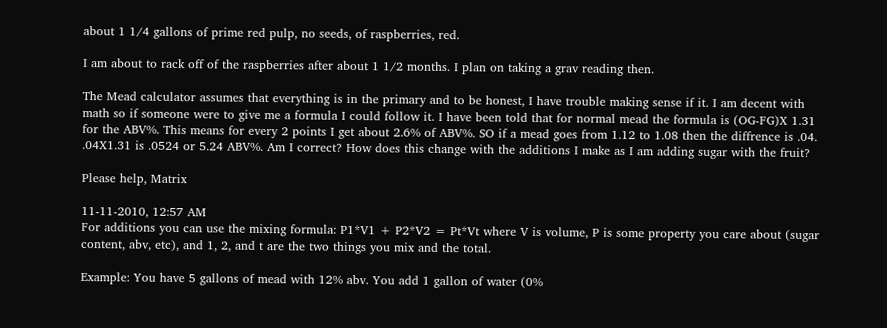about 1 1/4 gallons of prime red pulp, no seeds, of raspberries, red.

I am about to rack off of the raspberries after about 1 1/2 months. I plan on taking a grav reading then.

The Mead calculator assumes that everything is in the primary and to be honest, I have trouble making sense if it. I am decent with math so if someone were to give me a formula I could follow it. I have been told that for normal mead the formula is (OG-FG)X 1.31 for the ABV%. This means for every 2 points I get about 2.6% of ABV%. SO if a mead goes from 1.12 to 1.08 then the diffrence is .04. .04X1.31 is .0524 or 5.24 ABV%. Am I correct? How does this change with the additions I make as I am adding sugar with the fruit?

Please help, Matrix

11-11-2010, 12:57 AM
For additions you can use the mixing formula: P1*V1 + P2*V2 = Pt*Vt where V is volume, P is some property you care about (sugar content, abv, etc), and 1, 2, and t are the two things you mix and the total.

Example: You have 5 gallons of mead with 12% abv. You add 1 gallon of water (0%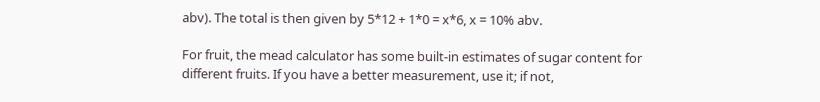abv). The total is then given by 5*12 + 1*0 = x*6, x = 10% abv.

For fruit, the mead calculator has some built-in estimates of sugar content for different fruits. If you have a better measurement, use it; if not,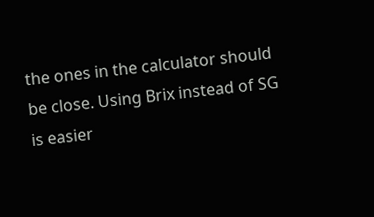the ones in the calculator should be close. Using Brix instead of SG is easier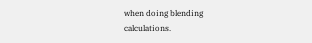when doing blending calculations.